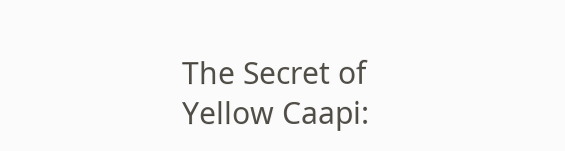The Secret of Yellow Caapi: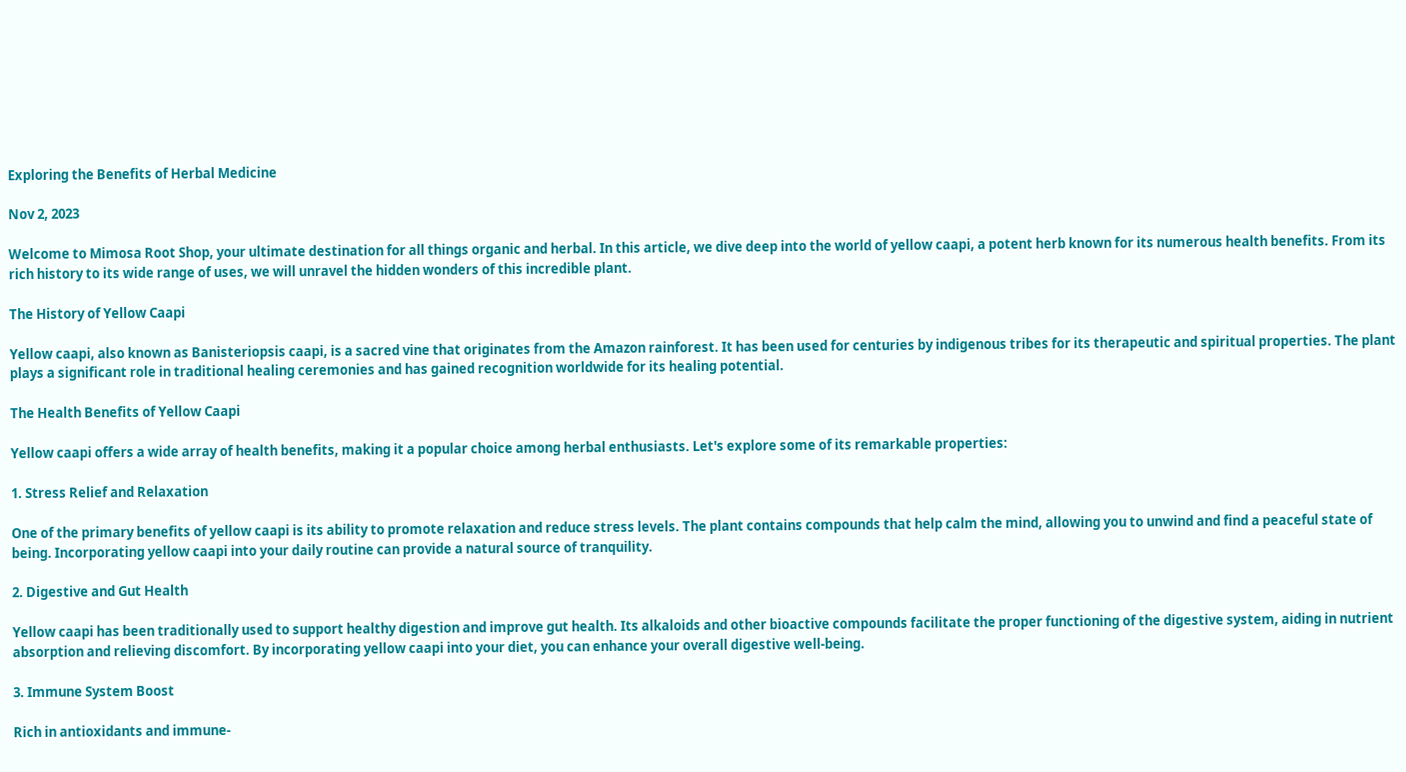Exploring the Benefits of Herbal Medicine

Nov 2, 2023

Welcome to Mimosa Root Shop, your ultimate destination for all things organic and herbal. In this article, we dive deep into the world of yellow caapi, a potent herb known for its numerous health benefits. From its rich history to its wide range of uses, we will unravel the hidden wonders of this incredible plant.

The History of Yellow Caapi

Yellow caapi, also known as Banisteriopsis caapi, is a sacred vine that originates from the Amazon rainforest. It has been used for centuries by indigenous tribes for its therapeutic and spiritual properties. The plant plays a significant role in traditional healing ceremonies and has gained recognition worldwide for its healing potential.

The Health Benefits of Yellow Caapi

Yellow caapi offers a wide array of health benefits, making it a popular choice among herbal enthusiasts. Let's explore some of its remarkable properties:

1. Stress Relief and Relaxation

One of the primary benefits of yellow caapi is its ability to promote relaxation and reduce stress levels. The plant contains compounds that help calm the mind, allowing you to unwind and find a peaceful state of being. Incorporating yellow caapi into your daily routine can provide a natural source of tranquility.

2. Digestive and Gut Health

Yellow caapi has been traditionally used to support healthy digestion and improve gut health. Its alkaloids and other bioactive compounds facilitate the proper functioning of the digestive system, aiding in nutrient absorption and relieving discomfort. By incorporating yellow caapi into your diet, you can enhance your overall digestive well-being.

3. Immune System Boost

Rich in antioxidants and immune-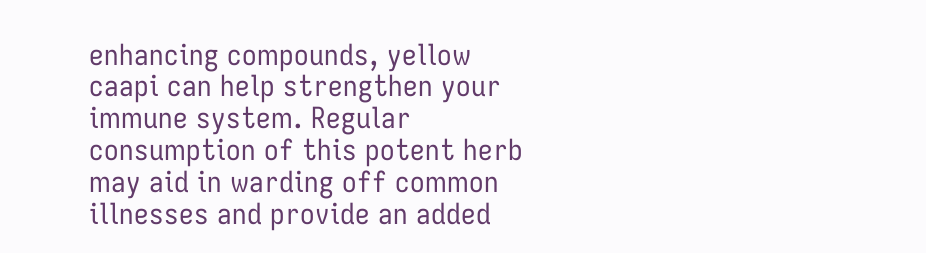enhancing compounds, yellow caapi can help strengthen your immune system. Regular consumption of this potent herb may aid in warding off common illnesses and provide an added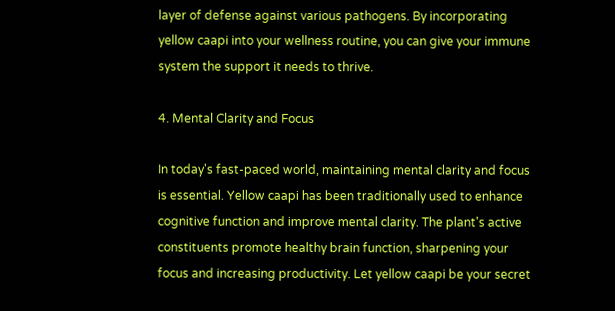layer of defense against various pathogens. By incorporating yellow caapi into your wellness routine, you can give your immune system the support it needs to thrive.

4. Mental Clarity and Focus

In today's fast-paced world, maintaining mental clarity and focus is essential. Yellow caapi has been traditionally used to enhance cognitive function and improve mental clarity. The plant's active constituents promote healthy brain function, sharpening your focus and increasing productivity. Let yellow caapi be your secret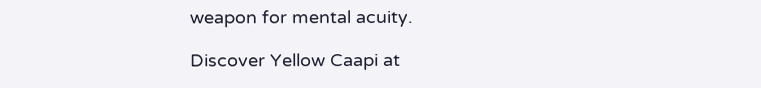weapon for mental acuity.

Discover Yellow Caapi at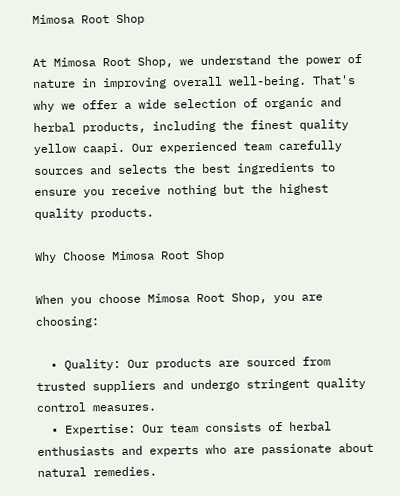Mimosa Root Shop

At Mimosa Root Shop, we understand the power of nature in improving overall well-being. That's why we offer a wide selection of organic and herbal products, including the finest quality yellow caapi. Our experienced team carefully sources and selects the best ingredients to ensure you receive nothing but the highest quality products.

Why Choose Mimosa Root Shop

When you choose Mimosa Root Shop, you are choosing:

  • Quality: Our products are sourced from trusted suppliers and undergo stringent quality control measures.
  • Expertise: Our team consists of herbal enthusiasts and experts who are passionate about natural remedies.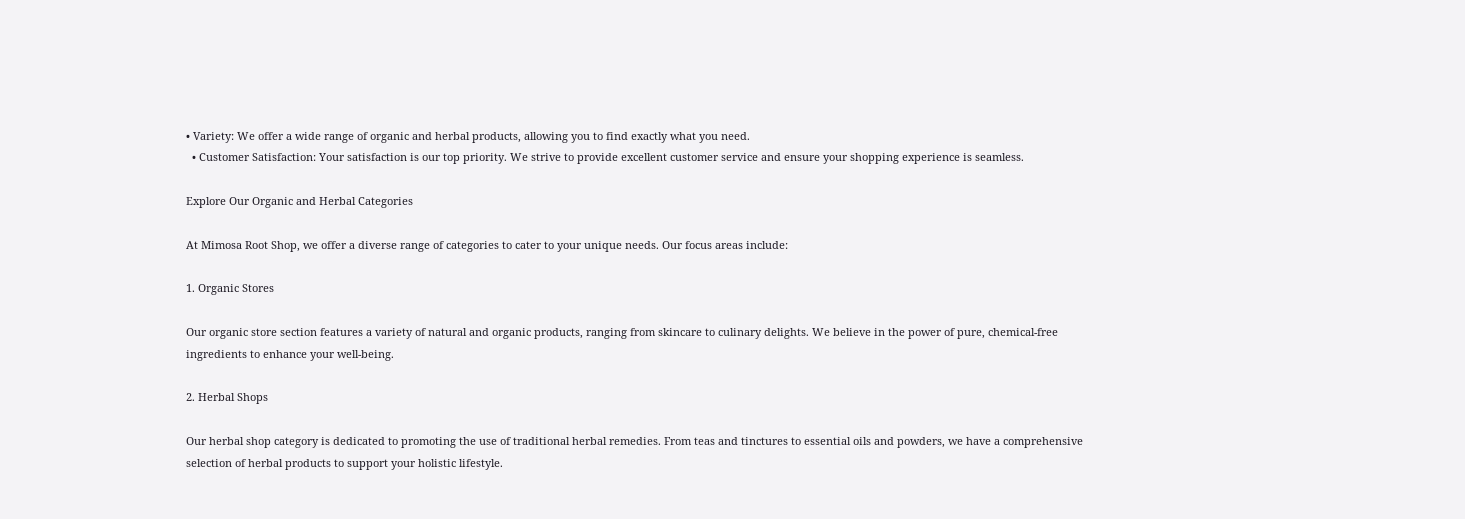• Variety: We offer a wide range of organic and herbal products, allowing you to find exactly what you need.
  • Customer Satisfaction: Your satisfaction is our top priority. We strive to provide excellent customer service and ensure your shopping experience is seamless.

Explore Our Organic and Herbal Categories

At Mimosa Root Shop, we offer a diverse range of categories to cater to your unique needs. Our focus areas include:

1. Organic Stores

Our organic store section features a variety of natural and organic products, ranging from skincare to culinary delights. We believe in the power of pure, chemical-free ingredients to enhance your well-being.

2. Herbal Shops

Our herbal shop category is dedicated to promoting the use of traditional herbal remedies. From teas and tinctures to essential oils and powders, we have a comprehensive selection of herbal products to support your holistic lifestyle.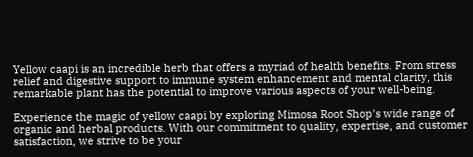Yellow caapi is an incredible herb that offers a myriad of health benefits. From stress relief and digestive support to immune system enhancement and mental clarity, this remarkable plant has the potential to improve various aspects of your well-being.

Experience the magic of yellow caapi by exploring Mimosa Root Shop's wide range of organic and herbal products. With our commitment to quality, expertise, and customer satisfaction, we strive to be your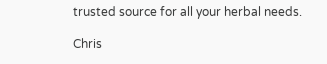trusted source for all your herbal needs.

Chris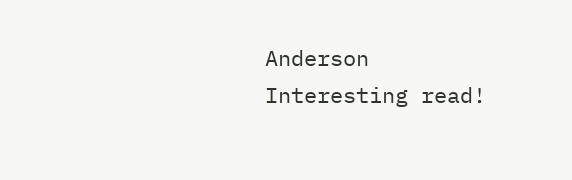Anderson
Interesting read!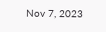Nov 7, 2023